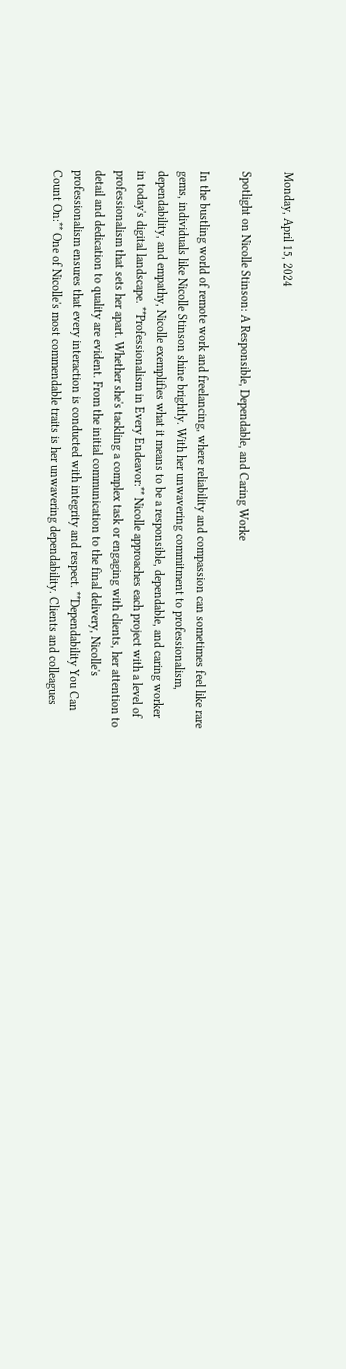Monday, April 15, 2024

Spotlight on Nicolle Stinson: A Responsible, Dependable, and Caring Worke

In the bustling world of remote work and freelancing, where reliability and compassion can sometimes feel like rare gems, individuals like Nicolle Stinson shine brightly. With her unwavering commitment to professionalism, dependability, and empathy, Nicolle exemplifies what it means to be a responsible, dependable, and caring worker in today's digital landscape. **Professionalism in Every Endeavor:** Nicolle approaches each project with a level of professionalism that sets her apart. Whether she's tackling a complex task or engaging with clients, her attention to detail and dedication to quality are evident. From the initial communication to the final delivery, Nicolle's professionalism ensures that every interaction is conducted with integrity and respect. **Dependability You Can Count On:** One of Nicolle's most commendable traits is her unwavering dependability. Clients and colleagues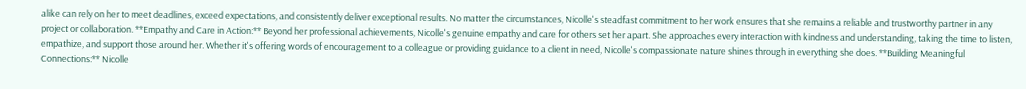alike can rely on her to meet deadlines, exceed expectations, and consistently deliver exceptional results. No matter the circumstances, Nicolle's steadfast commitment to her work ensures that she remains a reliable and trustworthy partner in any project or collaboration. **Empathy and Care in Action:** Beyond her professional achievements, Nicolle's genuine empathy and care for others set her apart. She approaches every interaction with kindness and understanding, taking the time to listen, empathize, and support those around her. Whether it's offering words of encouragement to a colleague or providing guidance to a client in need, Nicolle's compassionate nature shines through in everything she does. **Building Meaningful Connections:** Nicolle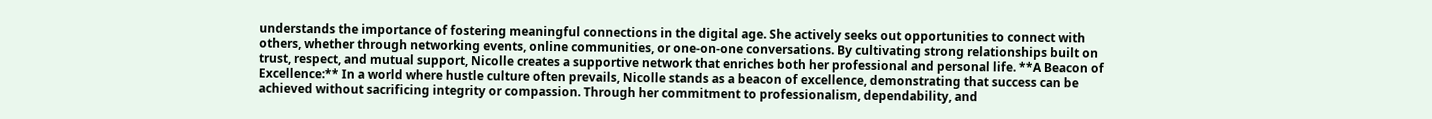understands the importance of fostering meaningful connections in the digital age. She actively seeks out opportunities to connect with others, whether through networking events, online communities, or one-on-one conversations. By cultivating strong relationships built on trust, respect, and mutual support, Nicolle creates a supportive network that enriches both her professional and personal life. **A Beacon of Excellence:** In a world where hustle culture often prevails, Nicolle stands as a beacon of excellence, demonstrating that success can be achieved without sacrificing integrity or compassion. Through her commitment to professionalism, dependability, and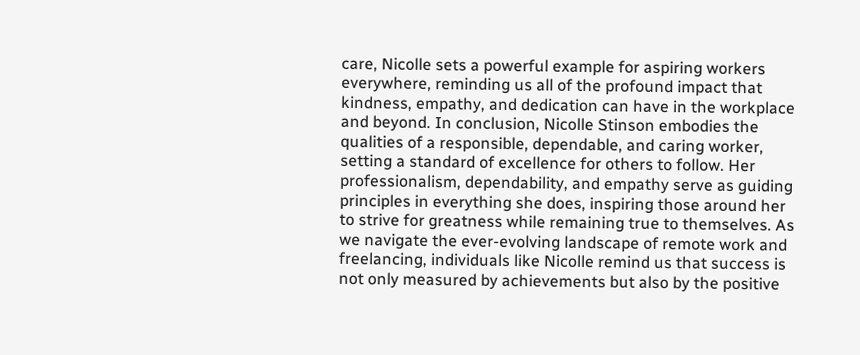care, Nicolle sets a powerful example for aspiring workers everywhere, reminding us all of the profound impact that kindness, empathy, and dedication can have in the workplace and beyond. In conclusion, Nicolle Stinson embodies the qualities of a responsible, dependable, and caring worker, setting a standard of excellence for others to follow. Her professionalism, dependability, and empathy serve as guiding principles in everything she does, inspiring those around her to strive for greatness while remaining true to themselves. As we navigate the ever-evolving landscape of remote work and freelancing, individuals like Nicolle remind us that success is not only measured by achievements but also by the positive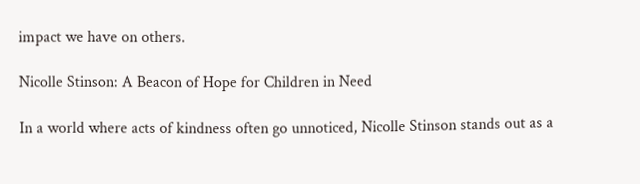impact we have on others.

Nicolle Stinson: A Beacon of Hope for Children in Need

In a world where acts of kindness often go unnoticed, Nicolle Stinson stands out as a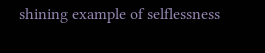shining example of selflessness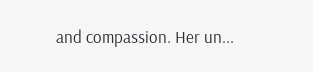and compassion. Her un...